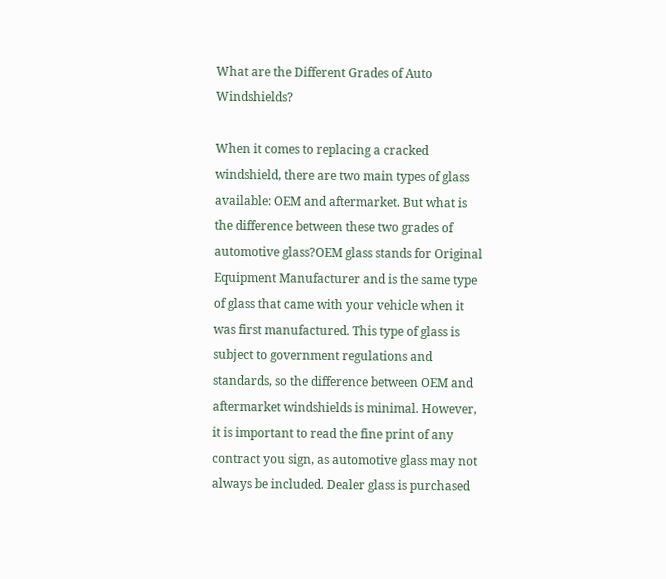What are the Different Grades of Auto Windshields?

When it comes to replacing a cracked windshield, there are two main types of glass available: OEM and aftermarket. But what is the difference between these two grades of automotive glass?OEM glass stands for Original Equipment Manufacturer and is the same type of glass that came with your vehicle when it was first manufactured. This type of glass is subject to government regulations and standards, so the difference between OEM and aftermarket windshields is minimal. However, it is important to read the fine print of any contract you sign, as automotive glass may not always be included. Dealer glass is purchased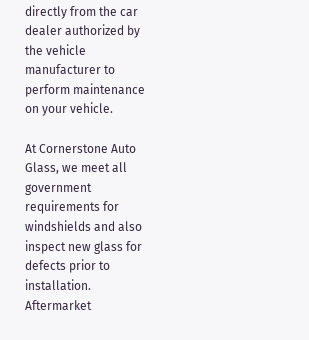directly from the car dealer authorized by the vehicle manufacturer to perform maintenance on your vehicle.

At Cornerstone Auto Glass, we meet all government requirements for windshields and also inspect new glass for defects prior to installation. Aftermarket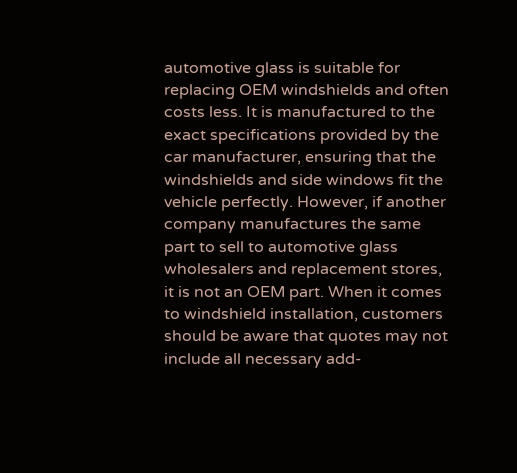automotive glass is suitable for replacing OEM windshields and often costs less. It is manufactured to the exact specifications provided by the car manufacturer, ensuring that the windshields and side windows fit the vehicle perfectly. However, if another company manufactures the same part to sell to automotive glass wholesalers and replacement stores, it is not an OEM part. When it comes to windshield installation, customers should be aware that quotes may not include all necessary add-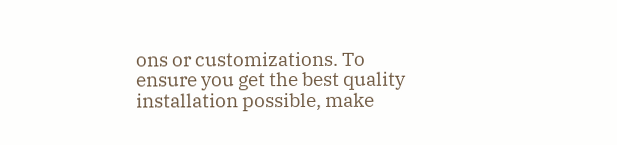ons or customizations. To ensure you get the best quality installation possible, make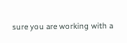sure you are working with a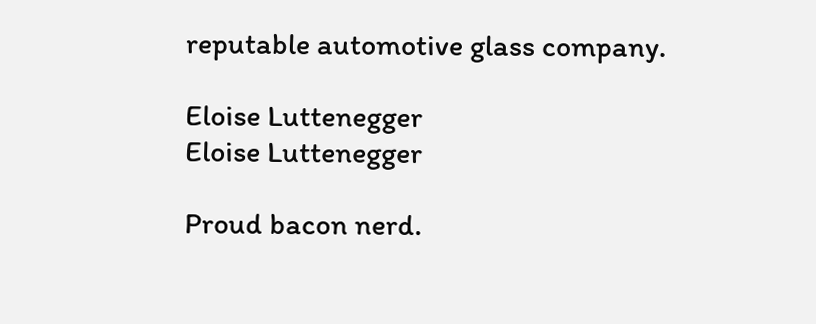reputable automotive glass company.

Eloise Luttenegger
Eloise Luttenegger

Proud bacon nerd.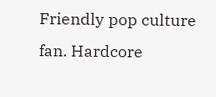Friendly pop culture fan. Hardcore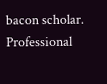bacon scholar. Professional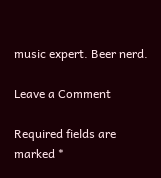music expert. Beer nerd.

Leave a Comment

Required fields are marked *